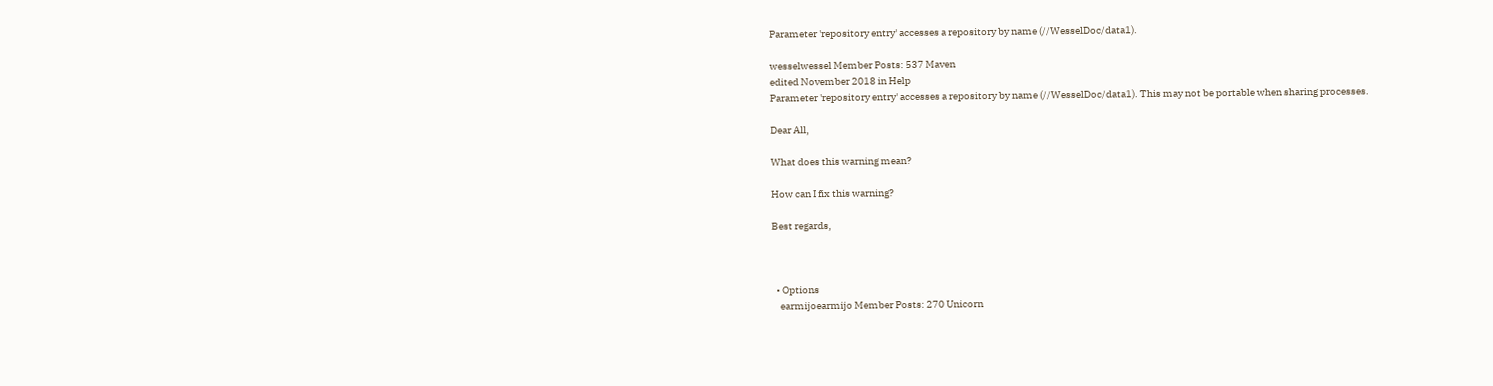Parameter 'repository entry' accesses a repository by name (//WesselDoc/data1).

wesselwessel Member Posts: 537 Maven
edited November 2018 in Help
Parameter 'repository entry' accesses a repository by name (//WesselDoc/data1). This may not be portable when sharing processes.

Dear All,

What does this warning mean?

How can I fix this warning?

Best regards,



  • Options
    earmijoearmijo Member Posts: 270 Unicorn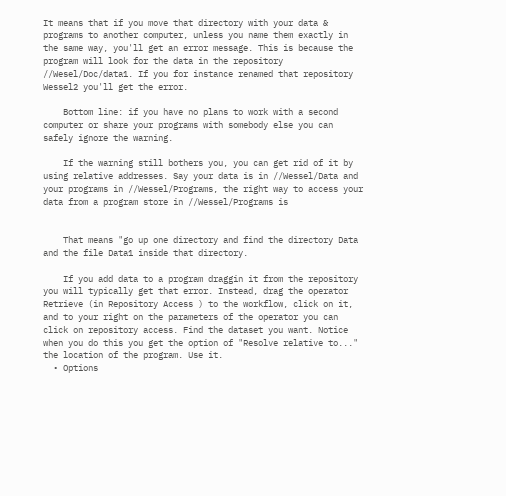It means that if you move that directory with your data & programs to another computer, unless you name them exactly in the same way, you'll get an error message. This is because the program will look for the data in the repository //Wesel/Doc/data1. If you for instance renamed that repository Wessel2 you'll get the error.

    Bottom line: if you have no plans to work with a second computer or share your programs with somebody else you can safely ignore the warning.

    If the warning still bothers you, you can get rid of it by using relative addresses. Say your data is in //Wessel/Data and your programs in //Wessel/Programs, the right way to access your data from a program store in //Wessel/Programs is


    That means "go up one directory and find the directory Data and the file Data1 inside that directory.

    If you add data to a program draggin it from the repository you will typically get that error. Instead, drag the operator Retrieve (in Repository Access ) to the workflow, click on it, and to your right on the parameters of the operator you can click on repository access. Find the dataset you want. Notice when you do this you get the option of "Resolve relative to..." the location of the program. Use it.
  • Options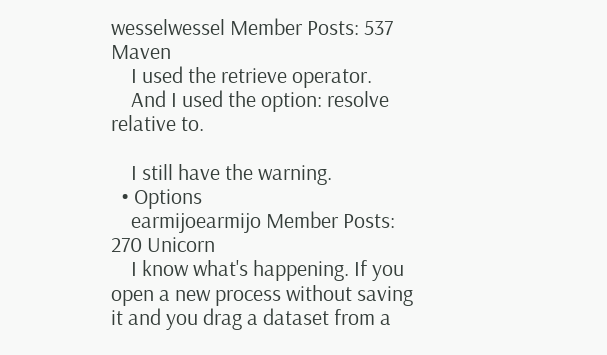wesselwessel Member Posts: 537 Maven
    I used the retrieve operator.
    And I used the option: resolve relative to.

    I still have the warning.
  • Options
    earmijoearmijo Member Posts: 270 Unicorn
    I know what's happening. If you open a new process without saving it and you drag a dataset from a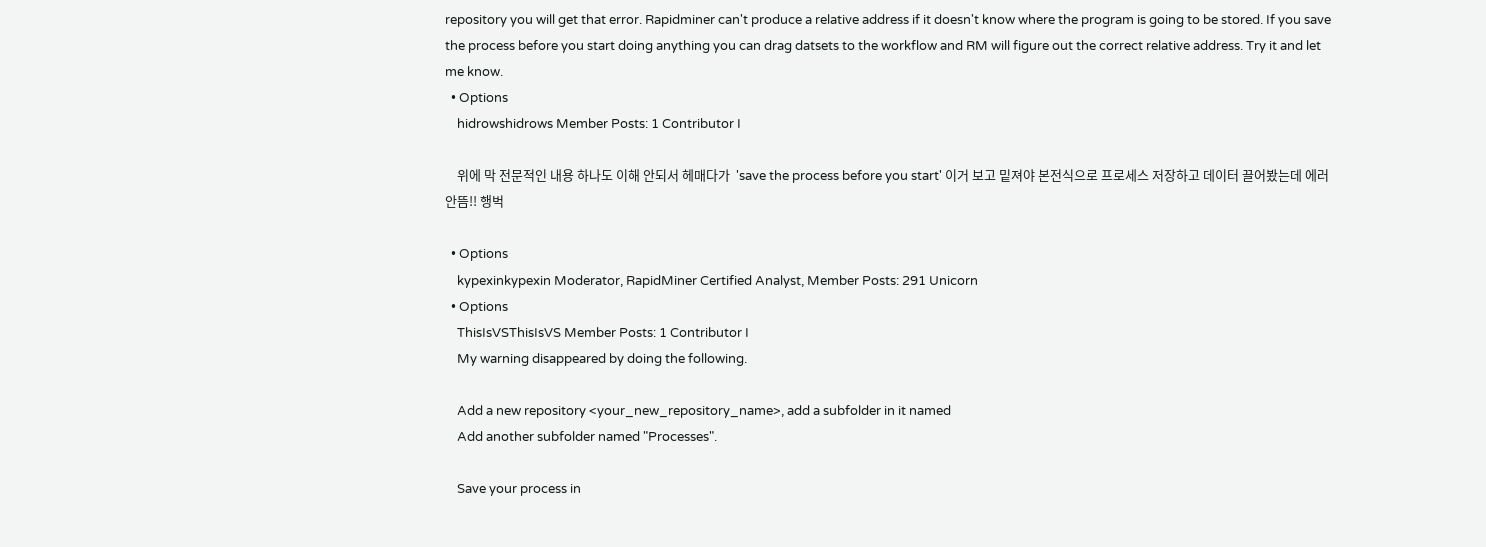repository you will get that error. Rapidminer can't produce a relative address if it doesn't know where the program is going to be stored. If you save the process before you start doing anything you can drag datsets to the workflow and RM will figure out the correct relative address. Try it and let me know.
  • Options
    hidrowshidrows Member Posts: 1 Contributor I

    위에 막 전문적인 내용 하나도 이해 안되서 헤매다가  'save the process before you start' 이거 보고 밑져야 본전식으로 프로세스 저장하고 데이터 끌어봤는데 에러 안뜸!! 행벅

  • Options
    kypexinkypexin Moderator, RapidMiner Certified Analyst, Member Posts: 291 Unicorn
  • Options
    ThisIsVSThisIsVS Member Posts: 1 Contributor I
    My warning disappeared by doing the following.

    Add a new repository <your_new_repository_name>, add a subfolder in it named
    Add another subfolder named "Processes".

    Save your process in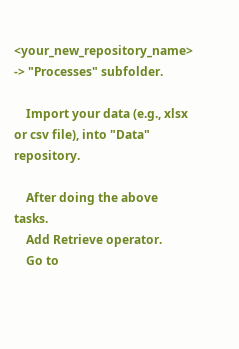<your_new_repository_name> -> "Processes" subfolder.

    Import your data (e.g., xlsx or csv file), into "Data" repository.

    After doing the above tasks.
    Add Retrieve operator.
    Go to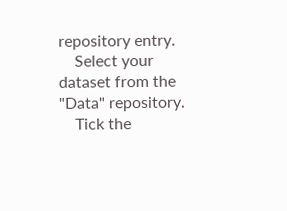repository entry.
    Select your dataset from the "Data" repository.
    Tick the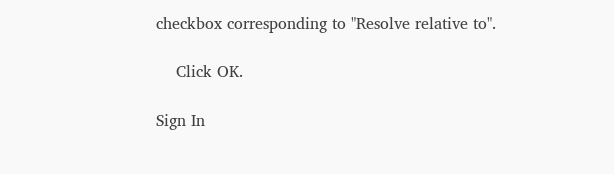checkbox corresponding to "Resolve relative to".

    Click OK.

Sign In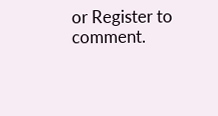or Register to comment.